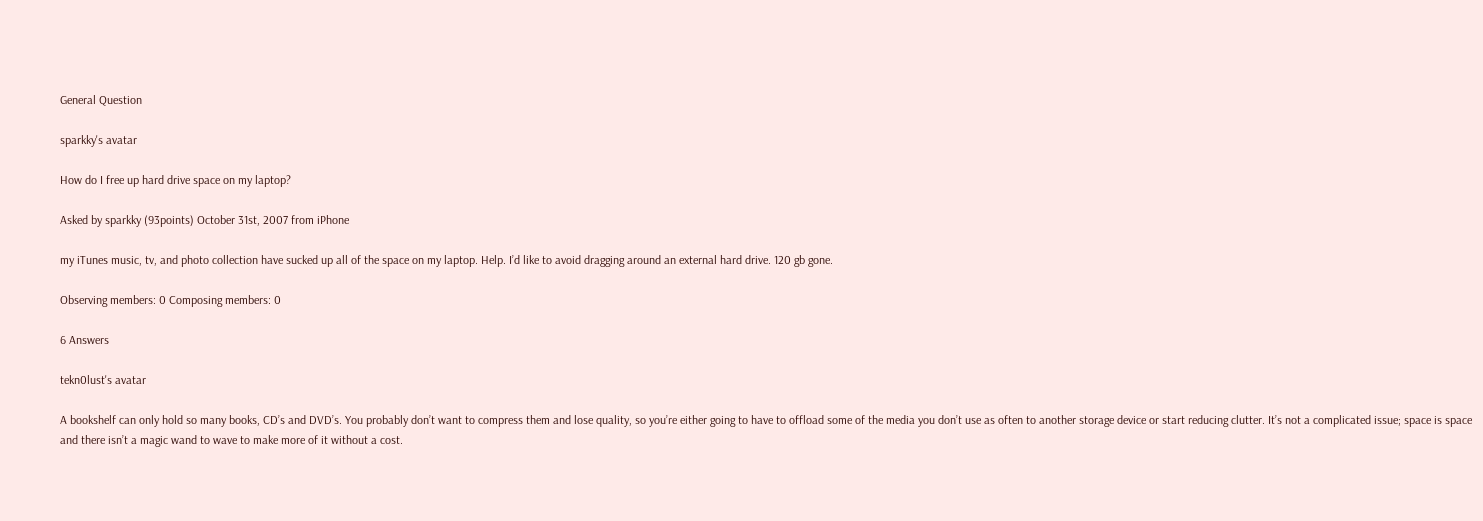General Question

sparkky's avatar

How do I free up hard drive space on my laptop?

Asked by sparkky (93points) October 31st, 2007 from iPhone

my iTunes music, tv, and photo collection have sucked up all of the space on my laptop. Help. I’d like to avoid dragging around an external hard drive. 120 gb gone.

Observing members: 0 Composing members: 0

6 Answers

tekn0lust's avatar

A bookshelf can only hold so many books, CD’s and DVD’s. You probably don’t want to compress them and lose quality, so you’re either going to have to offload some of the media you don’t use as often to another storage device or start reducing clutter. It’s not a complicated issue; space is space and there isn’t a magic wand to wave to make more of it without a cost.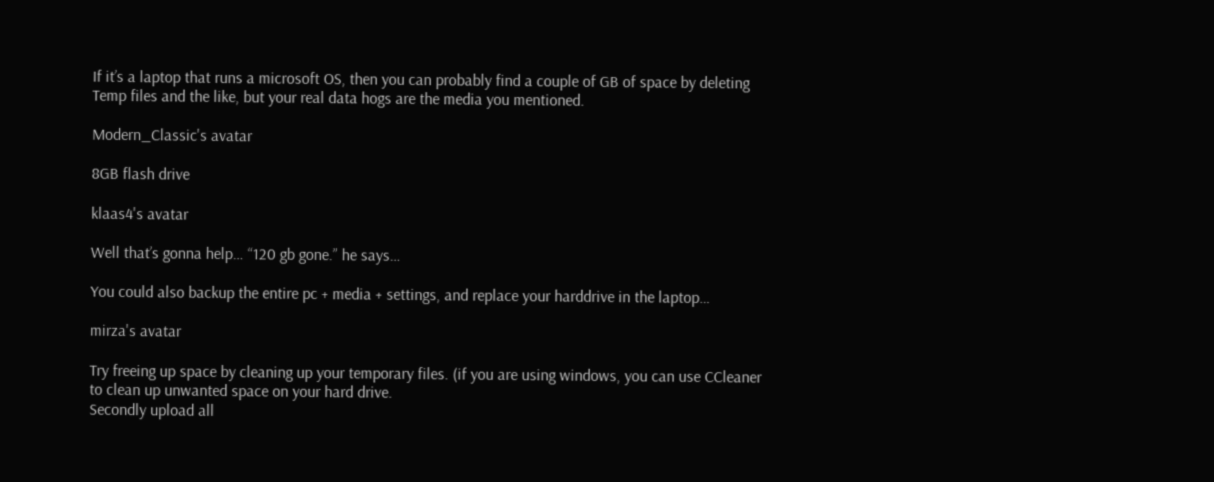If it’s a laptop that runs a microsoft OS, then you can probably find a couple of GB of space by deleting Temp files and the like, but your real data hogs are the media you mentioned.

Modern_Classic's avatar

8GB flash drive

klaas4's avatar

Well that’s gonna help… “120 gb gone.” he says…

You could also backup the entire pc + media + settings, and replace your harddrive in the laptop…

mirza's avatar

Try freeing up space by cleaning up your temporary files. (if you are using windows, you can use CCleaner to clean up unwanted space on your hard drive.
Secondly upload all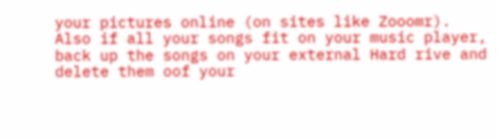your pictures online (on sites like Zooomr).
Also if all your songs fit on your music player, back up the songs on your external Hard rive and delete them oof your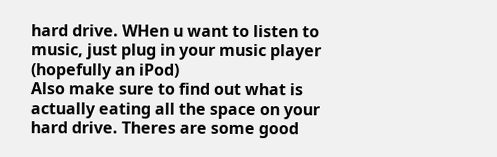hard drive. WHen u want to listen to music, just plug in your music player (hopefully an iPod)
Also make sure to find out what is actually eating all the space on your hard drive. Theres are some good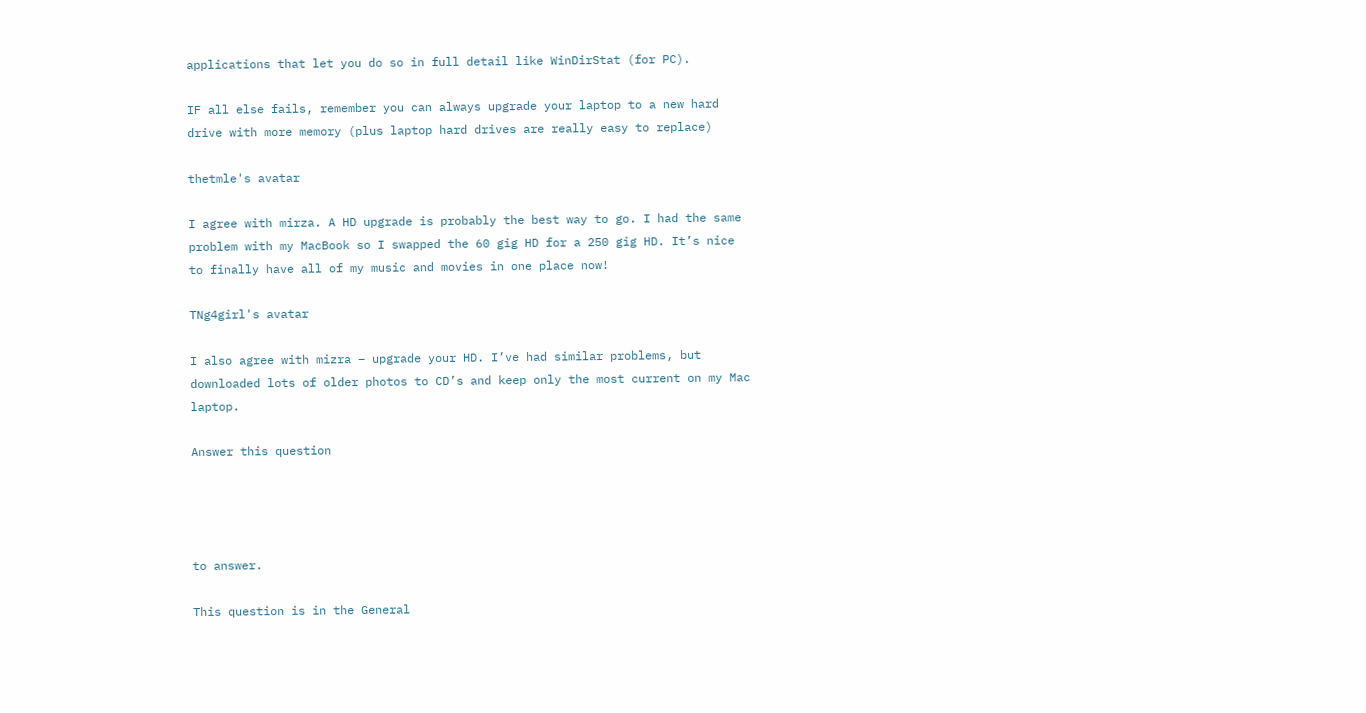applications that let you do so in full detail like WinDirStat (for PC).

IF all else fails, remember you can always upgrade your laptop to a new hard drive with more memory (plus laptop hard drives are really easy to replace)

thetmle's avatar

I agree with mirza. A HD upgrade is probably the best way to go. I had the same problem with my MacBook so I swapped the 60 gig HD for a 250 gig HD. It’s nice to finally have all of my music and movies in one place now!

TNg4girl's avatar

I also agree with mizra – upgrade your HD. I’ve had similar problems, but downloaded lots of older photos to CD’s and keep only the most current on my Mac laptop.

Answer this question




to answer.

This question is in the General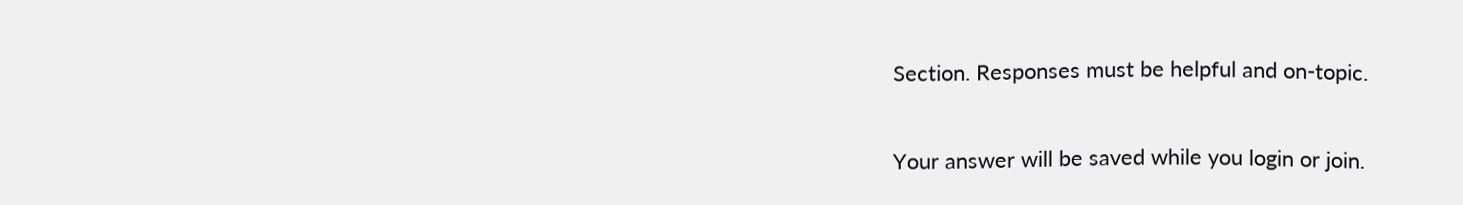Section. Responses must be helpful and on-topic.

Your answer will be saved while you login or join.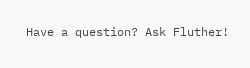Have a question? Ask Fluther!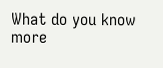What do you know more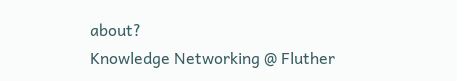about?
Knowledge Networking @ Fluther